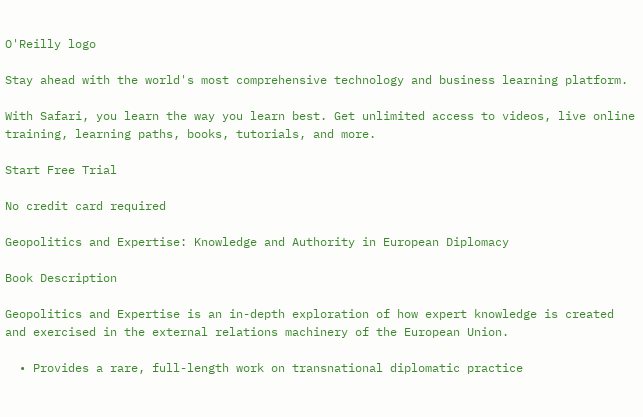O'Reilly logo

Stay ahead with the world's most comprehensive technology and business learning platform.

With Safari, you learn the way you learn best. Get unlimited access to videos, live online training, learning paths, books, tutorials, and more.

Start Free Trial

No credit card required

Geopolitics and Expertise: Knowledge and Authority in European Diplomacy

Book Description

Geopolitics and Expertise is an in-depth exploration of how expert knowledge is created and exercised in the external relations machinery of the European Union.

  • Provides a rare, full-length work on transnational diplomatic practice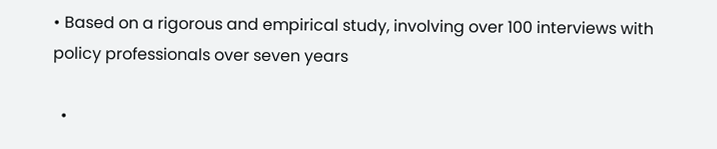• Based on a rigorous and empirical study, involving over 100 interviews with policy professionals over seven years

  •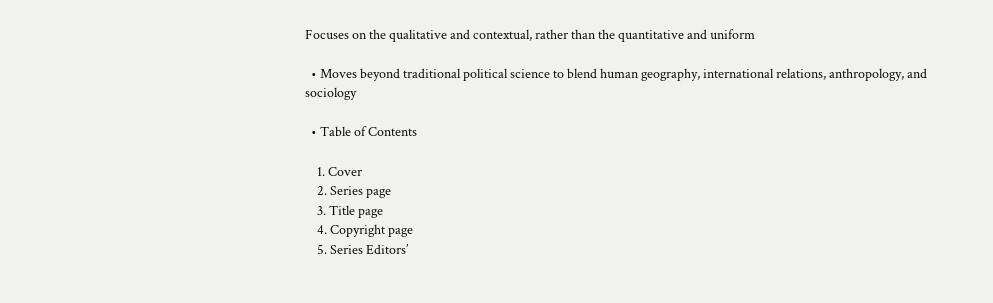Focuses on the qualitative and contextual, rather than the quantitative and uniform

  • Moves beyond traditional political science to blend human geography, international relations, anthropology, and sociology

  • Table of Contents

    1. Cover
    2. Series page
    3. Title page
    4. Copyright page
    5. Series Editors’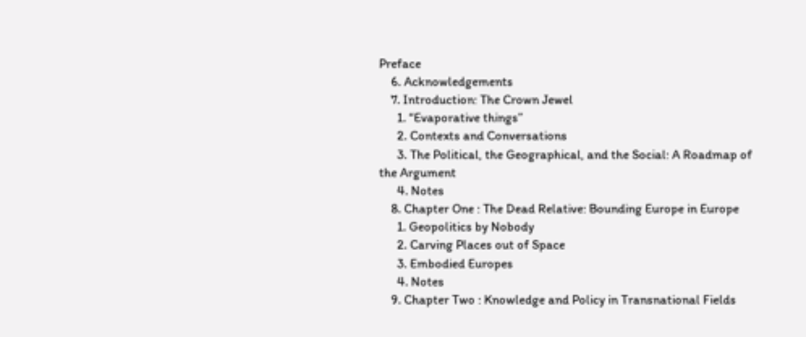Preface
    6. Acknowledgements
    7. Introduction: The Crown Jewel
      1. “Evaporative things”
      2. Contexts and Conversations
      3. The Political, the Geographical, and the Social: A Roadmap of the Argument
      4. Notes
    8. Chapter One : The Dead Relative: Bounding Europe in Europe
      1. Geopolitics by Nobody
      2. Carving Places out of Space
      3. Embodied Europes
      4. Notes
    9. Chapter Two : Knowledge and Policy in Transnational Fields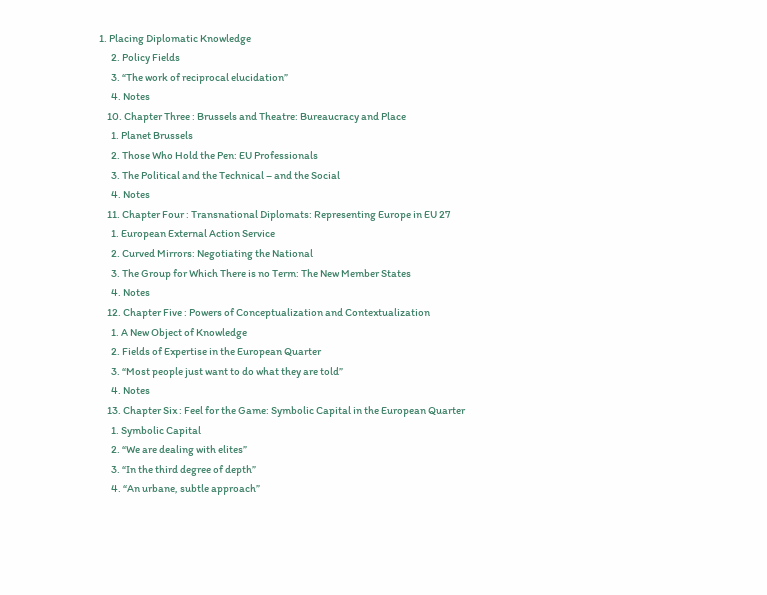1. Placing Diplomatic Knowledge
      2. Policy Fields
      3. “The work of reciprocal elucidation”
      4. Notes
    10. Chapter Three : Brussels and Theatre: Bureaucracy and Place
      1. Planet Brussels
      2. Those Who Hold the Pen: EU Professionals
      3. The Political and the Technical – and the Social
      4. Notes
    11. Chapter Four : Transnational Diplomats: Representing Europe in EU 27
      1. European External Action Service
      2. Curved Mirrors: Negotiating the National
      3. The Group for Which There is no Term: The New Member States
      4. Notes
    12. Chapter Five : Powers of Conceptualization and Contextualization
      1. A New Object of Knowledge
      2. Fields of Expertise in the European Quarter
      3. “Most people just want to do what they are told”
      4. Notes
    13. Chapter Six : Feel for the Game: Symbolic Capital in the European Quarter
      1. Symbolic Capital
      2. “We are dealing with elites”
      3. “In the third degree of depth”
      4. “An urbane, subtle approach”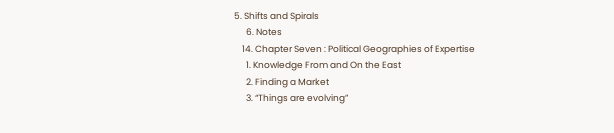5. Shifts and Spirals
      6. Notes
    14. Chapter Seven : Political Geographies of Expertise
      1. Knowledge From and On the East
      2. Finding a Market
      3. “Things are evolving”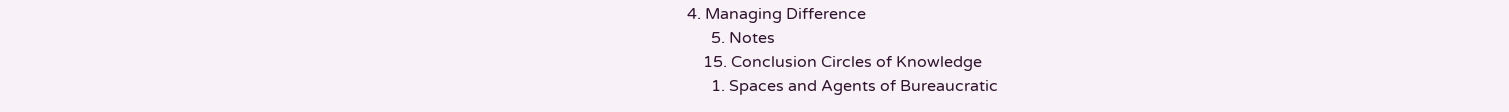4. Managing Difference
      5. Notes
    15. Conclusion Circles of Knowledge
      1. Spaces and Agents of Bureaucratic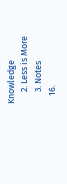Knowledge
      2. Less is More
      3. Notes
    16.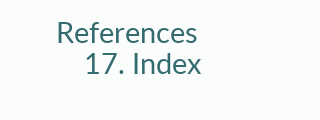References
    17. Index